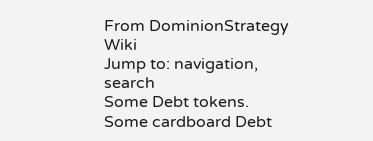From DominionStrategy Wiki
Jump to: navigation, search
Some Debt tokens.
Some cardboard Debt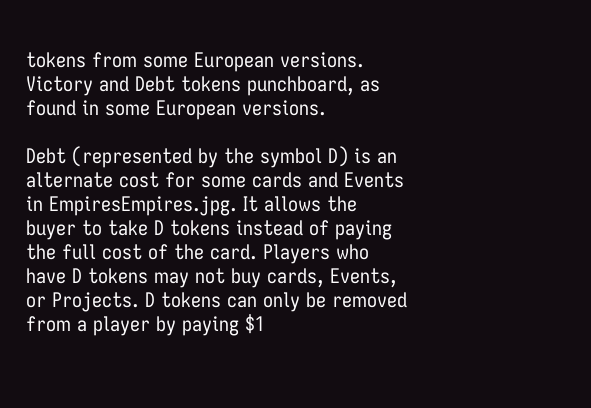tokens from some European versions.
Victory and Debt tokens punchboard, as found in some European versions.

Debt (represented by the symbol D) is an alternate cost for some cards and Events in EmpiresEmpires.jpg. It allows the buyer to take D tokens instead of paying the full cost of the card. Players who have D tokens may not buy cards, Events, or Projects. D tokens can only be removed from a player by paying $1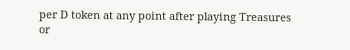per D token at any point after playing Treasures or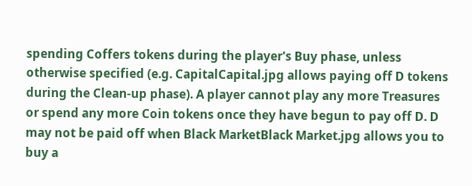spending Coffers tokens during the player's Buy phase, unless otherwise specified (e.g. CapitalCapital.jpg allows paying off D tokens during the Clean-up phase). A player cannot play any more Treasures or spend any more Coin tokens once they have begun to pay off D. D may not be paid off when Black MarketBlack Market.jpg allows you to buy a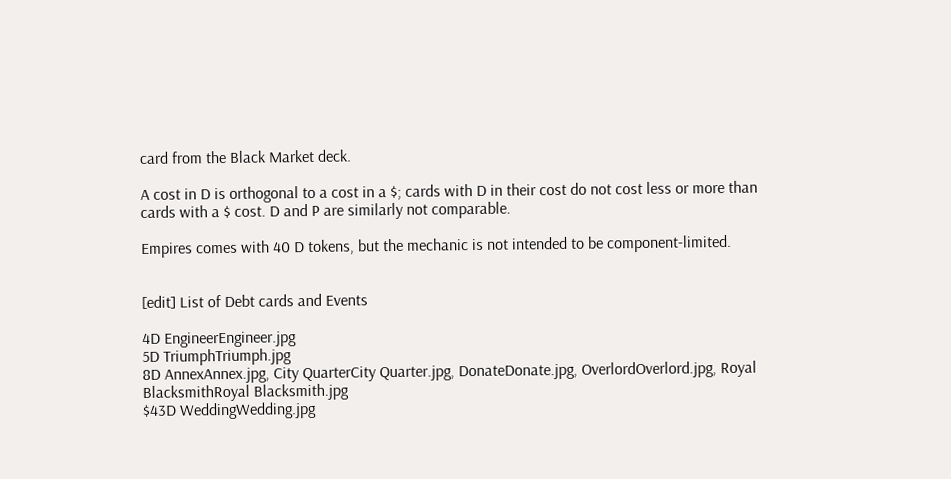card from the Black Market deck.

A cost in D is orthogonal to a cost in a $; cards with D in their cost do not cost less or more than cards with a $ cost. D and P are similarly not comparable.

Empires comes with 40 D tokens, but the mechanic is not intended to be component-limited.


[edit] List of Debt cards and Events

4D EngineerEngineer.jpg
5D TriumphTriumph.jpg
8D AnnexAnnex.jpg, City QuarterCity Quarter.jpg, DonateDonate.jpg, OverlordOverlord.jpg, Royal BlacksmithRoyal Blacksmith.jpg
$43D WeddingWedding.jpg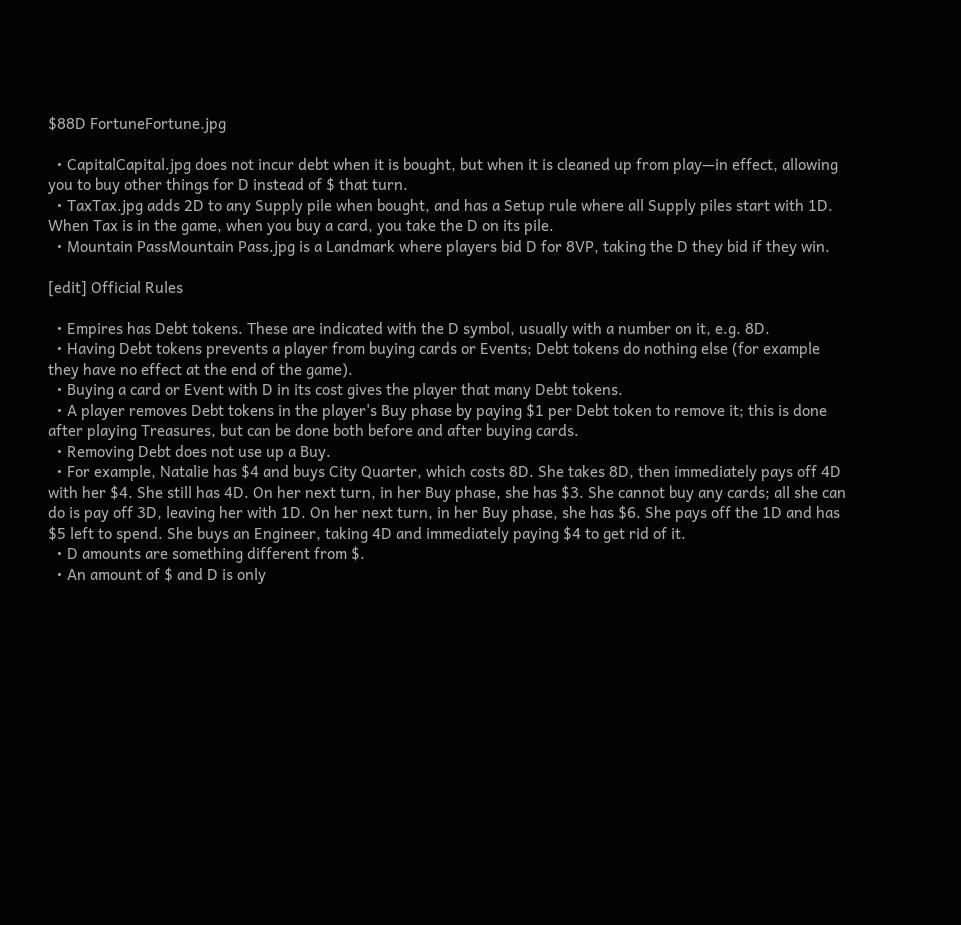$88D FortuneFortune.jpg

  • CapitalCapital.jpg does not incur debt when it is bought, but when it is cleaned up from play—in effect, allowing you to buy other things for D instead of $ that turn.
  • TaxTax.jpg adds 2D to any Supply pile when bought, and has a Setup rule where all Supply piles start with 1D. When Tax is in the game, when you buy a card, you take the D on its pile.
  • Mountain PassMountain Pass.jpg is a Landmark where players bid D for 8VP, taking the D they bid if they win.

[edit] Official Rules

  • Empires has Debt tokens. These are indicated with the D symbol, usually with a number on it, e.g. 8D.
  • Having Debt tokens prevents a player from buying cards or Events; Debt tokens do nothing else (for example they have no effect at the end of the game).
  • Buying a card or Event with D in its cost gives the player that many Debt tokens.
  • A player removes Debt tokens in the player's Buy phase by paying $1 per Debt token to remove it; this is done after playing Treasures, but can be done both before and after buying cards.
  • Removing Debt does not use up a Buy.
  • For example, Natalie has $4 and buys City Quarter, which costs 8D. She takes 8D, then immediately pays off 4D with her $4. She still has 4D. On her next turn, in her Buy phase, she has $3. She cannot buy any cards; all she can do is pay off 3D, leaving her with 1D. On her next turn, in her Buy phase, she has $6. She pays off the 1D and has $5 left to spend. She buys an Engineer, taking 4D and immediately paying $4 to get rid of it.
  • D amounts are something different from $.
  • An amount of $ and D is only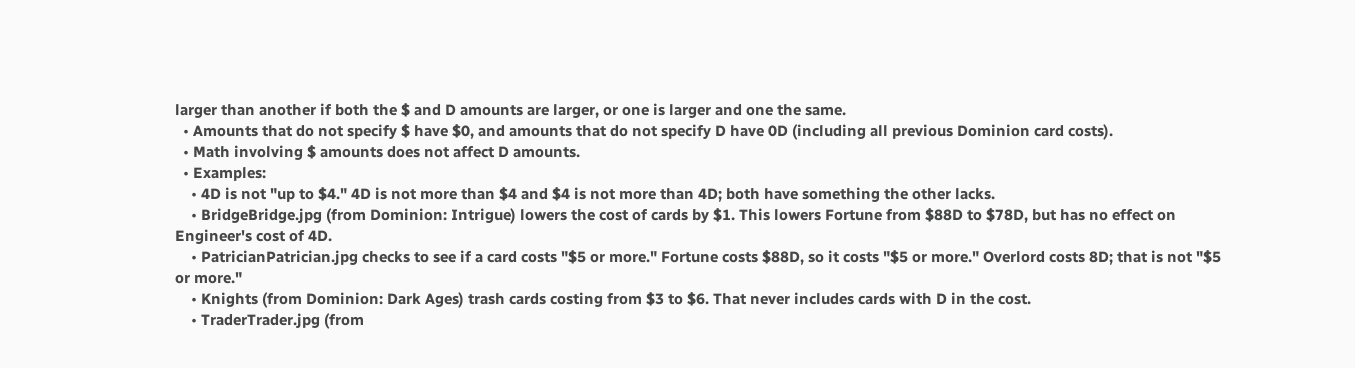larger than another if both the $ and D amounts are larger, or one is larger and one the same.
  • Amounts that do not specify $ have $0, and amounts that do not specify D have 0D (including all previous Dominion card costs).
  • Math involving $ amounts does not affect D amounts.
  • Examples:
    • 4D is not "up to $4." 4D is not more than $4 and $4 is not more than 4D; both have something the other lacks.
    • BridgeBridge.jpg (from Dominion: Intrigue) lowers the cost of cards by $1. This lowers Fortune from $88D to $78D, but has no effect on Engineer's cost of 4D.
    • PatricianPatrician.jpg checks to see if a card costs "$5 or more." Fortune costs $88D, so it costs "$5 or more." Overlord costs 8D; that is not "$5 or more."
    • Knights (from Dominion: Dark Ages) trash cards costing from $3 to $6. That never includes cards with D in the cost.
    • TraderTrader.jpg (from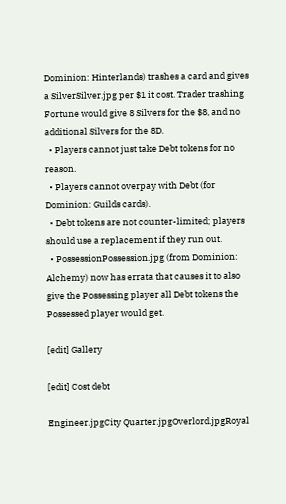Dominion: Hinterlands) trashes a card and gives a SilverSilver.jpg per $1 it cost. Trader trashing Fortune would give 8 Silvers for the $8, and no additional Silvers for the 8D.
  • Players cannot just take Debt tokens for no reason.
  • Players cannot overpay with Debt (for Dominion: Guilds cards).
  • Debt tokens are not counter-limited; players should use a replacement if they run out.
  • PossessionPossession.jpg (from Dominion: Alchemy) now has errata that causes it to also give the Possessing player all Debt tokens the Possessed player would get.

[edit] Gallery

[edit] Cost debt

Engineer.jpgCity Quarter.jpgOverlord.jpgRoyal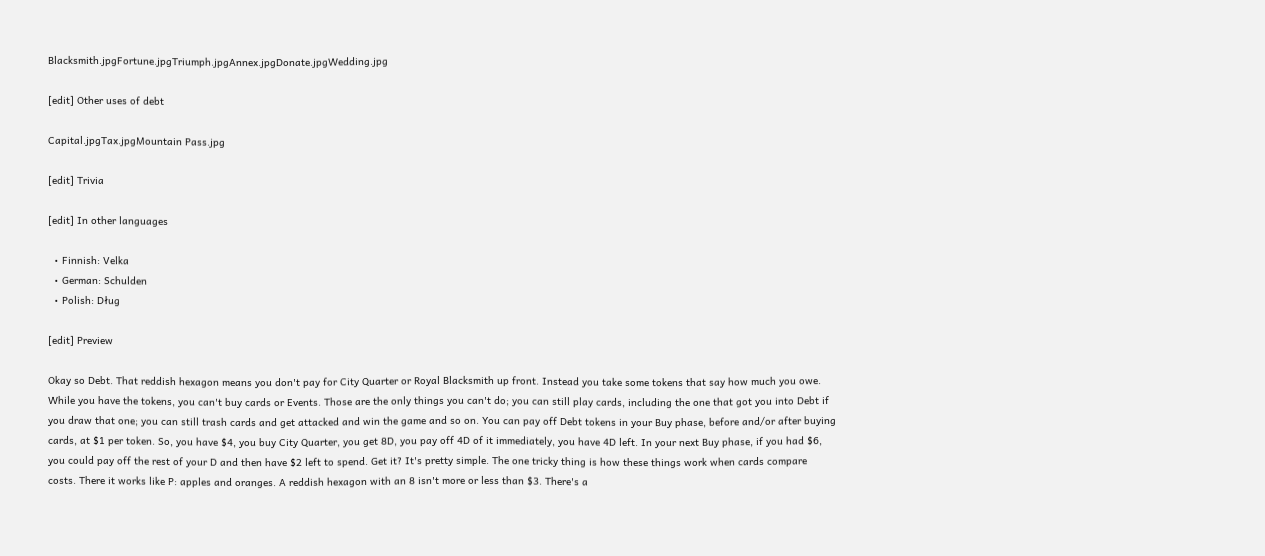Blacksmith.jpgFortune.jpgTriumph.jpgAnnex.jpgDonate.jpgWedding.jpg

[edit] Other uses of debt

Capital.jpgTax.jpgMountain Pass.jpg

[edit] Trivia

[edit] In other languages

  • Finnish: Velka
  • German: Schulden
  • Polish: Dług

[edit] Preview

Okay so Debt. That reddish hexagon means you don't pay for City Quarter or Royal Blacksmith up front. Instead you take some tokens that say how much you owe. While you have the tokens, you can't buy cards or Events. Those are the only things you can't do; you can still play cards, including the one that got you into Debt if you draw that one; you can still trash cards and get attacked and win the game and so on. You can pay off Debt tokens in your Buy phase, before and/or after buying cards, at $1 per token. So, you have $4, you buy City Quarter, you get 8D, you pay off 4D of it immediately, you have 4D left. In your next Buy phase, if you had $6, you could pay off the rest of your D and then have $2 left to spend. Get it? It's pretty simple. The one tricky thing is how these things work when cards compare costs. There it works like P: apples and oranges. A reddish hexagon with an 8 isn't more or less than $3. There's a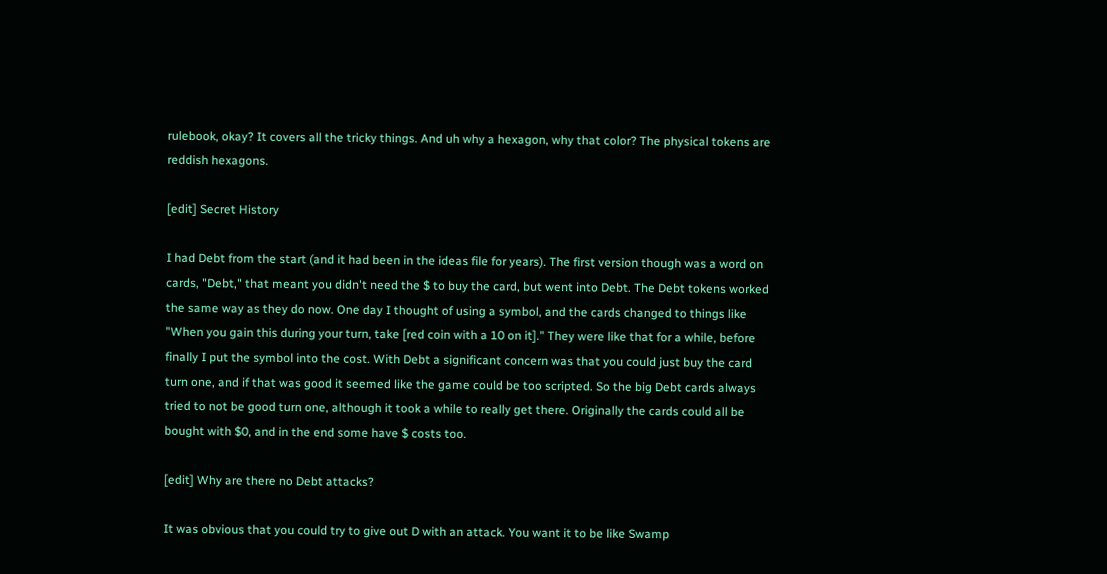rulebook, okay? It covers all the tricky things. And uh why a hexagon, why that color? The physical tokens are reddish hexagons.

[edit] Secret History

I had Debt from the start (and it had been in the ideas file for years). The first version though was a word on cards, "Debt," that meant you didn't need the $ to buy the card, but went into Debt. The Debt tokens worked the same way as they do now. One day I thought of using a symbol, and the cards changed to things like "When you gain this during your turn, take [red coin with a 10 on it]." They were like that for a while, before finally I put the symbol into the cost. With Debt a significant concern was that you could just buy the card turn one, and if that was good it seemed like the game could be too scripted. So the big Debt cards always tried to not be good turn one, although it took a while to really get there. Originally the cards could all be bought with $0, and in the end some have $ costs too.

[edit] Why are there no Debt attacks?

It was obvious that you could try to give out D with an attack. You want it to be like Swamp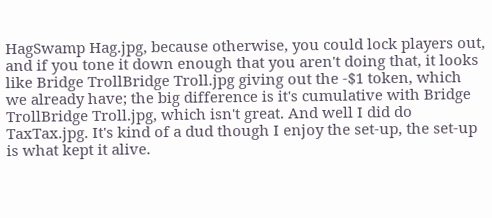HagSwamp Hag.jpg, because otherwise, you could lock players out, and if you tone it down enough that you aren't doing that, it looks like Bridge TrollBridge Troll.jpg giving out the -$1 token, which we already have; the big difference is it's cumulative with Bridge TrollBridge Troll.jpg, which isn't great. And well I did do TaxTax.jpg. It's kind of a dud though I enjoy the set-up, the set-up is what kept it alive.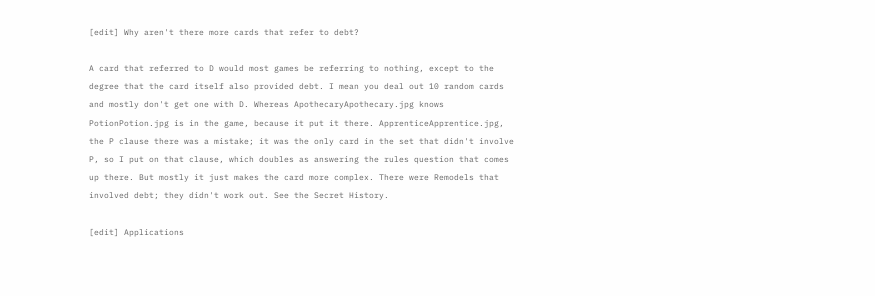[edit] Why aren't there more cards that refer to debt?

A card that referred to D would most games be referring to nothing, except to the degree that the card itself also provided debt. I mean you deal out 10 random cards and mostly don't get one with D. Whereas ApothecaryApothecary.jpg knows PotionPotion.jpg is in the game, because it put it there. ApprenticeApprentice.jpg, the P clause there was a mistake; it was the only card in the set that didn't involve P, so I put on that clause, which doubles as answering the rules question that comes up there. But mostly it just makes the card more complex. There were Remodels that involved debt; they didn't work out. See the Secret History.

[edit] Applications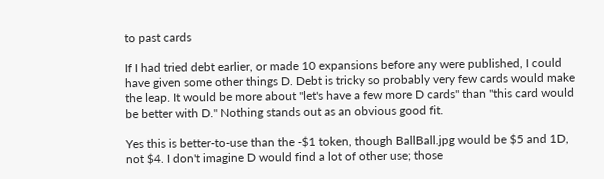to past cards

If I had tried debt earlier, or made 10 expansions before any were published, I could have given some other things D. Debt is tricky so probably very few cards would make the leap. It would be more about "let's have a few more D cards" than "this card would be better with D." Nothing stands out as an obvious good fit.

Yes this is better-to-use than the -$1 token, though BallBall.jpg would be $5 and 1D, not $4. I don't imagine D would find a lot of other use; those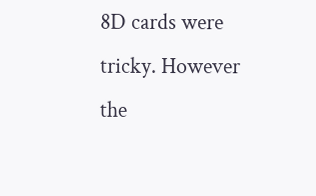8D cards were tricky. However the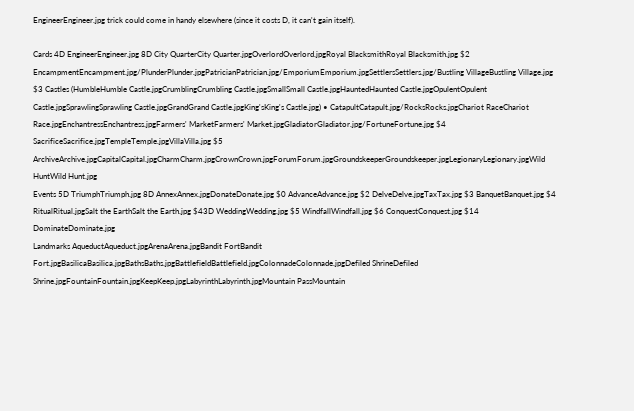EngineerEngineer.jpg trick could come in handy elsewhere (since it costs D, it can't gain itself).

Cards 4D EngineerEngineer.jpg 8D City QuarterCity Quarter.jpgOverlordOverlord.jpgRoyal BlacksmithRoyal Blacksmith.jpg $2 EncampmentEncampment.jpg/PlunderPlunder.jpgPatricianPatrician.jpg/EmporiumEmporium.jpgSettlersSettlers.jpg/Bustling VillageBustling Village.jpg $3 Castles (HumbleHumble Castle.jpgCrumblingCrumbling Castle.jpgSmallSmall Castle.jpgHauntedHaunted Castle.jpgOpulentOpulent Castle.jpgSprawlingSprawling Castle.jpgGrandGrand Castle.jpgKing'sKing's Castle.jpg) • CatapultCatapult.jpg/RocksRocks.jpgChariot RaceChariot Race.jpgEnchantressEnchantress.jpgFarmers' MarketFarmers' Market.jpgGladiatorGladiator.jpg/FortuneFortune.jpg $4 SacrificeSacrifice.jpgTempleTemple.jpgVillaVilla.jpg $5 ArchiveArchive.jpgCapitalCapital.jpgCharmCharm.jpgCrownCrown.jpgForumForum.jpgGroundskeeperGroundskeeper.jpgLegionaryLegionary.jpgWild HuntWild Hunt.jpg
Events 5D TriumphTriumph.jpg 8D AnnexAnnex.jpgDonateDonate.jpg $0 AdvanceAdvance.jpg $2 DelveDelve.jpgTaxTax.jpg $3 BanquetBanquet.jpg $4 RitualRitual.jpgSalt the EarthSalt the Earth.jpg $43D WeddingWedding.jpg $5 WindfallWindfall.jpg $6 ConquestConquest.jpg $14 DominateDominate.jpg
Landmarks AqueductAqueduct.jpgArenaArena.jpgBandit FortBandit Fort.jpgBasilicaBasilica.jpgBathsBaths.jpgBattlefieldBattlefield.jpgColonnadeColonnade.jpgDefiled ShrineDefiled Shrine.jpgFountainFountain.jpgKeepKeep.jpgLabyrinthLabyrinth.jpgMountain PassMountain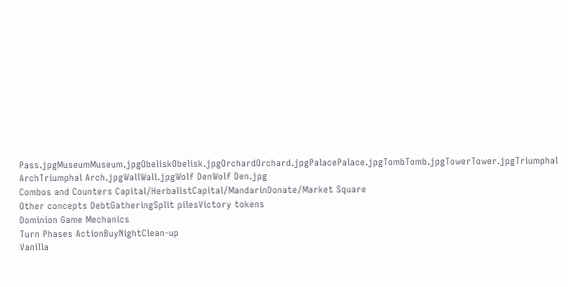Pass.jpgMuseumMuseum.jpgObeliskObelisk.jpgOrchardOrchard.jpgPalacePalace.jpgTombTomb.jpgTowerTower.jpgTriumphal ArchTriumphal Arch.jpgWallWall.jpgWolf DenWolf Den.jpg
Combos and Counters Capital/HerbalistCapital/MandarinDonate/Market Square
Other concepts DebtGatheringSplit pilesVictory tokens
Dominion Game Mechanics
Turn Phases ActionBuyNightClean-up
Vanilla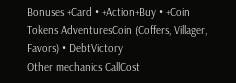Bonuses +Card • +Action+Buy • +Coin
Tokens AdventuresCoin (Coffers, Villager, Favors) • DebtVictory
Other mechanics CallCost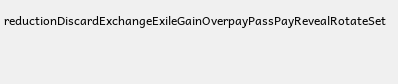reductionDiscardExchangeExileGainOverpayPassPayRevealRotateSet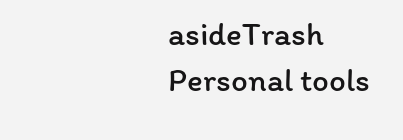asideTrash
Personal tools